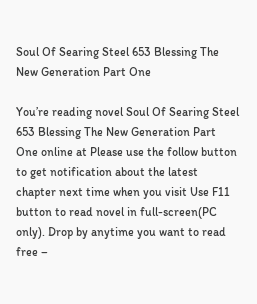Soul Of Searing Steel 653 Blessing The New Generation Part One

You’re reading novel Soul Of Searing Steel 653 Blessing The New Generation Part One online at Please use the follow button to get notification about the latest chapter next time when you visit Use F11 button to read novel in full-screen(PC only). Drop by anytime you want to read free –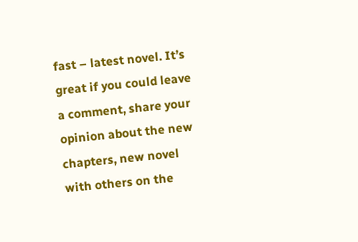fast – latest novel. It’s great if you could leave a comment, share your opinion about the new chapters, new novel with others on the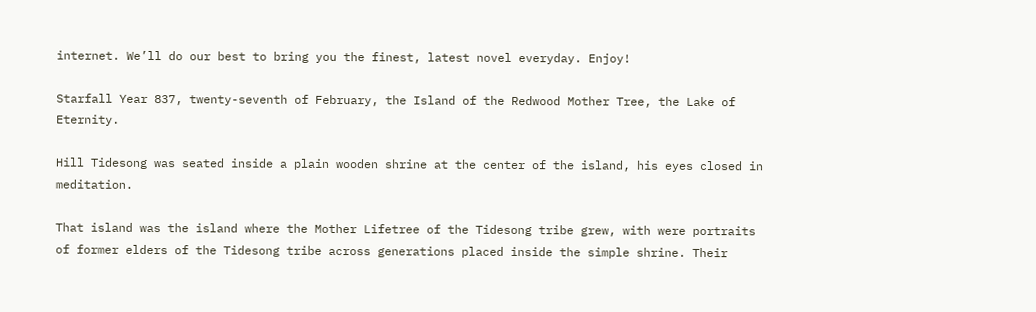internet. We’ll do our best to bring you the finest, latest novel everyday. Enjoy!

Starfall Year 837, twenty-seventh of February, the Island of the Redwood Mother Tree, the Lake of Eternity.

Hill Tidesong was seated inside a plain wooden shrine at the center of the island, his eyes closed in meditation.

That island was the island where the Mother Lifetree of the Tidesong tribe grew, with were portraits of former elders of the Tidesong tribe across generations placed inside the simple shrine. Their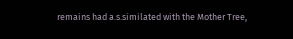remains had a.s.similated with the Mother Tree,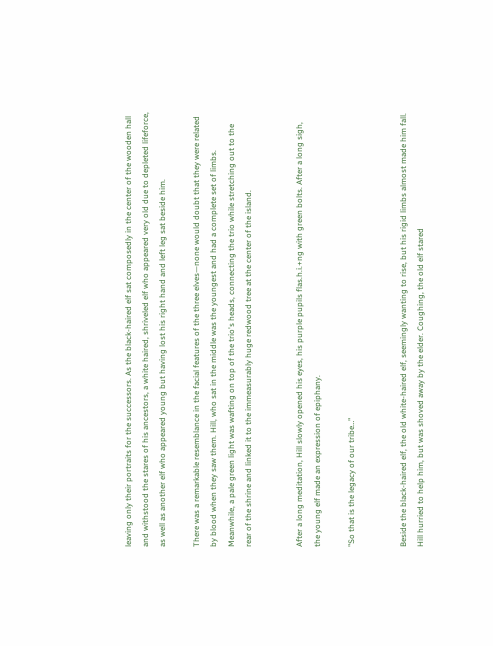leaving only their portraits for the successors. As the black-haired elf sat composedly in the center of the wooden hall and withstood the stares of his ancestors, a white haired, shriveled elf who appeared very old due to depleted lifeforce, as well as another elf who appeared young but having lost his right hand and left leg sat beside him.

There was a remarkable resemblance in the facial features of the three elves—none would doubt that they were related by blood when they saw them. Hill, who sat in the middle was the youngest and had a complete set of limbs. Meanwhile, a pale green light was wafting on top of the trio's heads, connecting the trio while stretching out to the rear of the shrine and linked it to the immeasurably huge redwood tree at the center of the island.


After a long meditation, Hill slowly opened his eyes, his purple pupils flas.h.i.+ng with green bolts. After a long sigh, the young elf made an expression of epiphany.

"So that is the legacy of our tribe…"


Beside the black-haired elf, the old white-haired elf, seemingly wanting to rise, but his rigid limbs almost made him fall. Hill hurried to help him, but was shoved away by the elder. Coughing, the old elf stared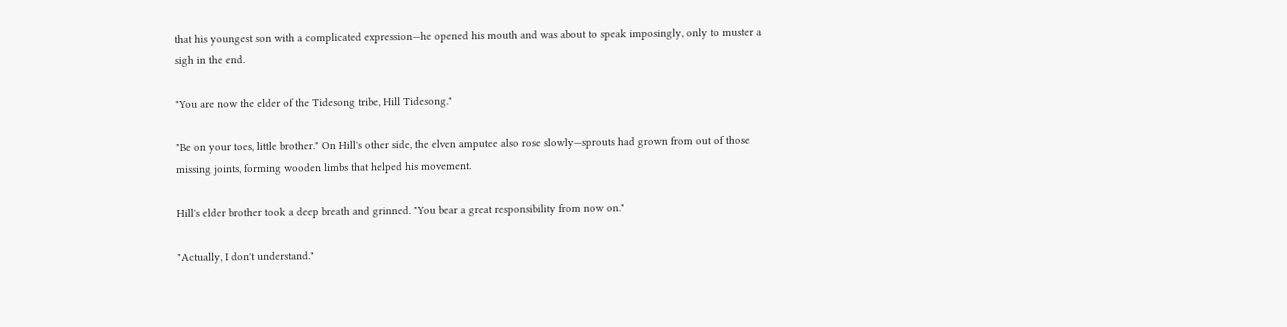that his youngest son with a complicated expression—he opened his mouth and was about to speak imposingly, only to muster a sigh in the end.

"You are now the elder of the Tidesong tribe, Hill Tidesong."

"Be on your toes, little brother." On Hill's other side, the elven amputee also rose slowly—sprouts had grown from out of those missing joints, forming wooden limbs that helped his movement.

Hill's elder brother took a deep breath and grinned. "You bear a great responsibility from now on."

"Actually, I don't understand."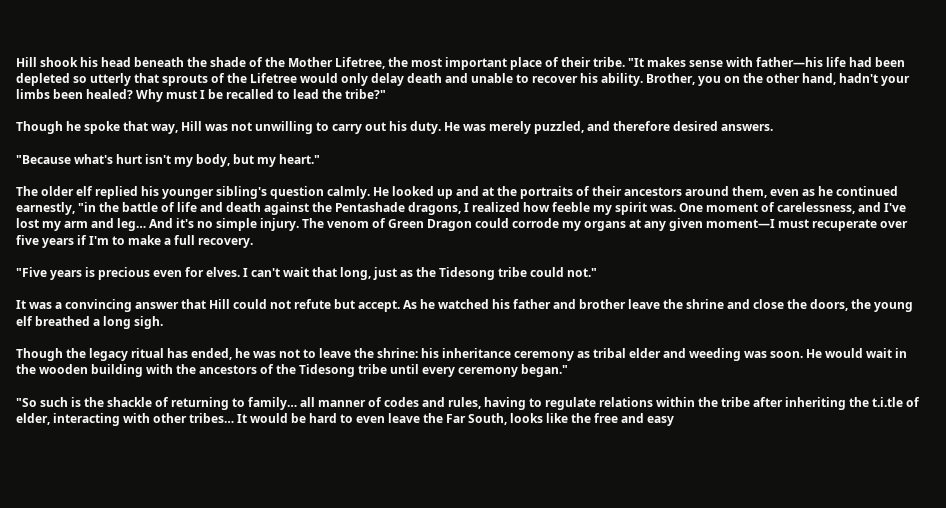Hill shook his head beneath the shade of the Mother Lifetree, the most important place of their tribe. "It makes sense with father—his life had been depleted so utterly that sprouts of the Lifetree would only delay death and unable to recover his ability. Brother, you on the other hand, hadn't your limbs been healed? Why must I be recalled to lead the tribe?"

Though he spoke that way, Hill was not unwilling to carry out his duty. He was merely puzzled, and therefore desired answers.

"Because what's hurt isn't my body, but my heart."

The older elf replied his younger sibling's question calmly. He looked up and at the portraits of their ancestors around them, even as he continued earnestly, "in the battle of life and death against the Pentashade dragons, I realized how feeble my spirit was. One moment of carelessness, and I've lost my arm and leg… And it's no simple injury. The venom of Green Dragon could corrode my organs at any given moment—I must recuperate over five years if I'm to make a full recovery.

"Five years is precious even for elves. I can't wait that long, just as the Tidesong tribe could not."

It was a convincing answer that Hill could not refute but accept. As he watched his father and brother leave the shrine and close the doors, the young elf breathed a long sigh.

Though the legacy ritual has ended, he was not to leave the shrine: his inheritance ceremony as tribal elder and weeding was soon. He would wait in the wooden building with the ancestors of the Tidesong tribe until every ceremony began."

"So such is the shackle of returning to family… all manner of codes and rules, having to regulate relations within the tribe after inheriting the t.i.tle of elder, interacting with other tribes… It would be hard to even leave the Far South, looks like the free and easy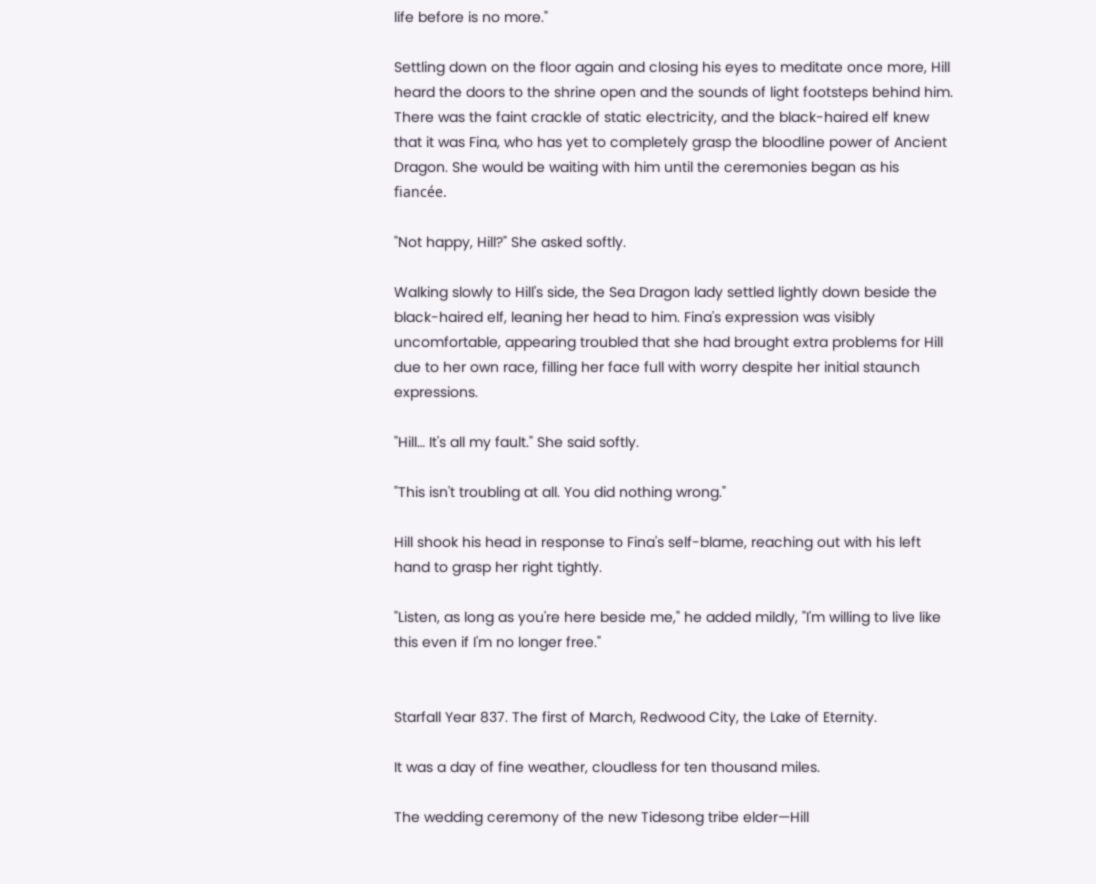life before is no more."

Settling down on the floor again and closing his eyes to meditate once more, Hill heard the doors to the shrine open and the sounds of light footsteps behind him. There was the faint crackle of static electricity, and the black-haired elf knew that it was Fina, who has yet to completely grasp the bloodline power of Ancient Dragon. She would be waiting with him until the ceremonies began as his fiancée.

"Not happy, Hill?" She asked softly.

Walking slowly to Hill's side, the Sea Dragon lady settled lightly down beside the black-haired elf, leaning her head to him. Fina's expression was visibly uncomfortable, appearing troubled that she had brought extra problems for Hill due to her own race, filling her face full with worry despite her initial staunch expressions.

"Hill… It's all my fault." She said softly.

"This isn't troubling at all. You did nothing wrong."

Hill shook his head in response to Fina's self-blame, reaching out with his left hand to grasp her right tightly.

"Listen, as long as you're here beside me," he added mildly, "I'm willing to live like this even if I'm no longer free."


Starfall Year 837. The first of March, Redwood City, the Lake of Eternity.

It was a day of fine weather, cloudless for ten thousand miles.

The wedding ceremony of the new Tidesong tribe elder—Hill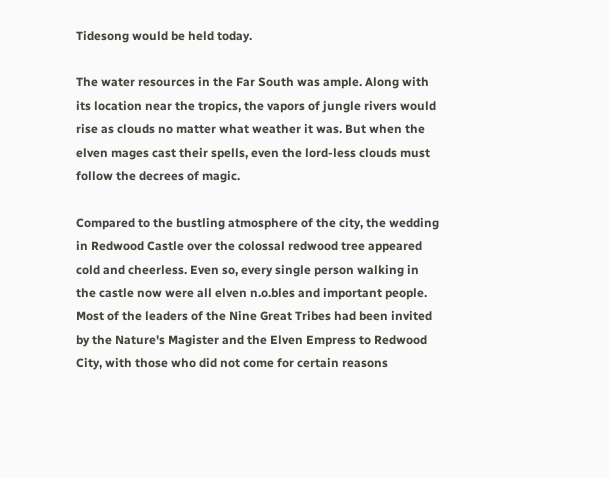Tidesong would be held today.

The water resources in the Far South was ample. Along with its location near the tropics, the vapors of jungle rivers would rise as clouds no matter what weather it was. But when the elven mages cast their spells, even the lord-less clouds must follow the decrees of magic.

Compared to the bustling atmosphere of the city, the wedding in Redwood Castle over the colossal redwood tree appeared cold and cheerless. Even so, every single person walking in the castle now were all elven n.o.bles and important people. Most of the leaders of the Nine Great Tribes had been invited by the Nature's Magister and the Elven Empress to Redwood City, with those who did not come for certain reasons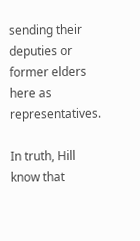sending their deputies or former elders here as representatives.

In truth, Hill know that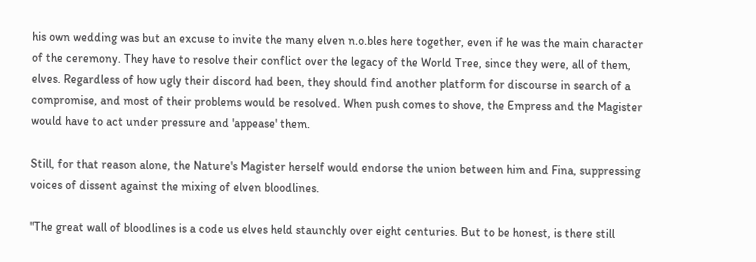his own wedding was but an excuse to invite the many elven n.o.bles here together, even if he was the main character of the ceremony. They have to resolve their conflict over the legacy of the World Tree, since they were, all of them, elves. Regardless of how ugly their discord had been, they should find another platform for discourse in search of a compromise, and most of their problems would be resolved. When push comes to shove, the Empress and the Magister would have to act under pressure and 'appease' them.

Still, for that reason alone, the Nature's Magister herself would endorse the union between him and Fina, suppressing voices of dissent against the mixing of elven bloodlines.

"The great wall of bloodlines is a code us elves held staunchly over eight centuries. But to be honest, is there still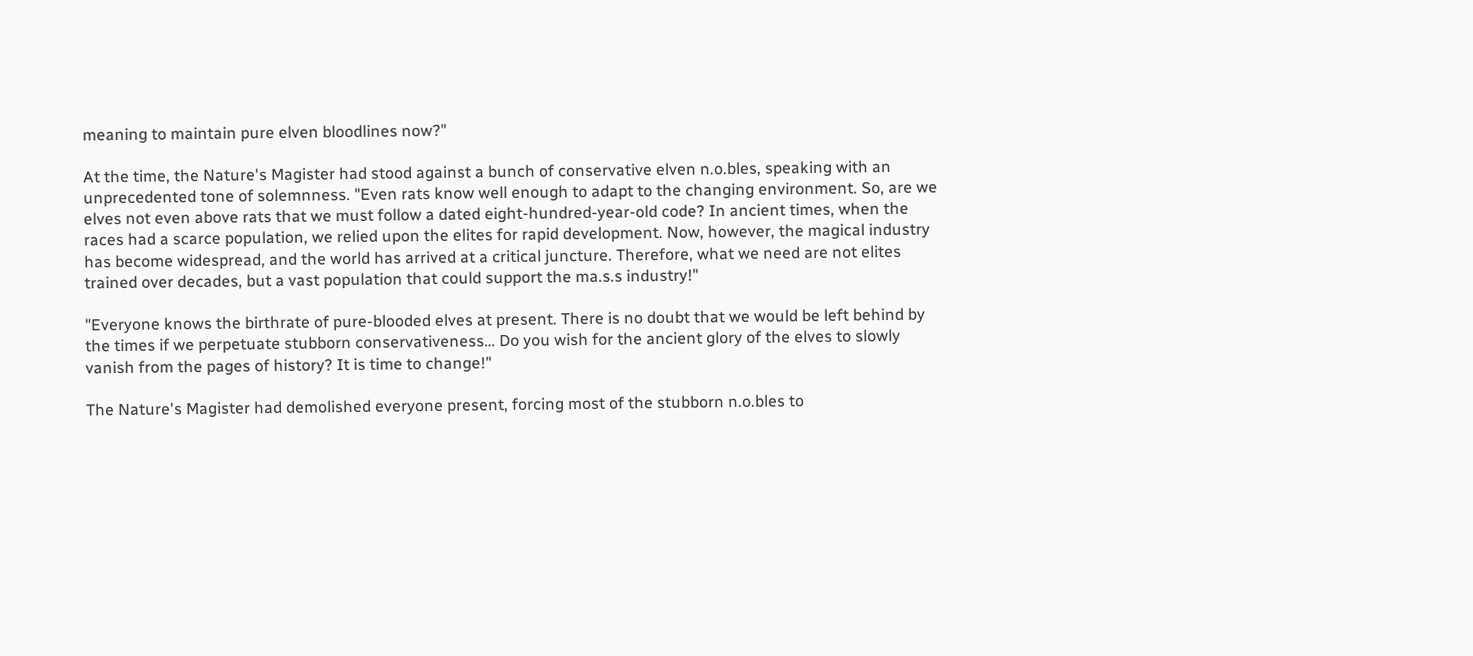meaning to maintain pure elven bloodlines now?"

At the time, the Nature's Magister had stood against a bunch of conservative elven n.o.bles, speaking with an unprecedented tone of solemnness. "Even rats know well enough to adapt to the changing environment. So, are we elves not even above rats that we must follow a dated eight-hundred-year-old code? In ancient times, when the races had a scarce population, we relied upon the elites for rapid development. Now, however, the magical industry has become widespread, and the world has arrived at a critical juncture. Therefore, what we need are not elites trained over decades, but a vast population that could support the ma.s.s industry!"

"Everyone knows the birthrate of pure-blooded elves at present. There is no doubt that we would be left behind by the times if we perpetuate stubborn conservativeness… Do you wish for the ancient glory of the elves to slowly vanish from the pages of history? It is time to change!"

The Nature's Magister had demolished everyone present, forcing most of the stubborn n.o.bles to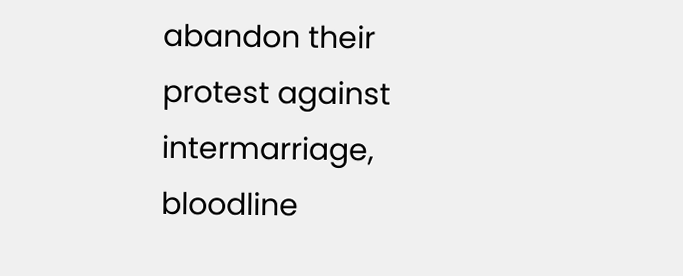abandon their protest against intermarriage, bloodline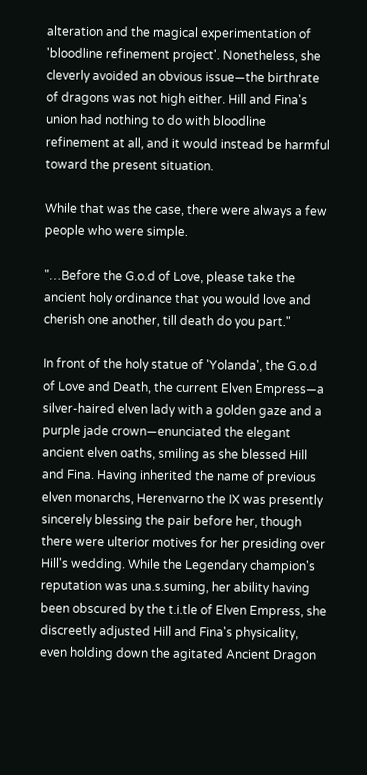alteration and the magical experimentation of 'bloodline refinement project'. Nonetheless, she cleverly avoided an obvious issue—the birthrate of dragons was not high either. Hill and Fina's union had nothing to do with bloodline refinement at all, and it would instead be harmful toward the present situation.

While that was the case, there were always a few people who were simple.

"…Before the G.o.d of Love, please take the ancient holy ordinance that you would love and cherish one another, till death do you part."

In front of the holy statue of 'Yolanda', the G.o.d of Love and Death, the current Elven Empress—a silver-haired elven lady with a golden gaze and a purple jade crown—enunciated the elegant ancient elven oaths, smiling as she blessed Hill and Fina. Having inherited the name of previous elven monarchs, Herenvarno the IX was presently sincerely blessing the pair before her, though there were ulterior motives for her presiding over Hill's wedding. While the Legendary champion's reputation was una.s.suming, her ability having been obscured by the t.i.tle of Elven Empress, she discreetly adjusted Hill and Fina's physicality, even holding down the agitated Ancient Dragon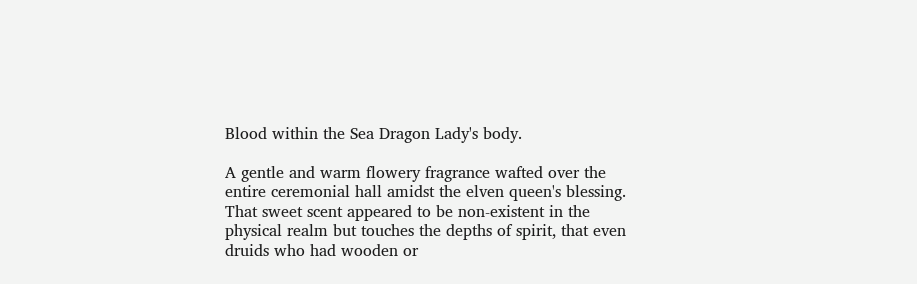Blood within the Sea Dragon Lady's body.

A gentle and warm flowery fragrance wafted over the entire ceremonial hall amidst the elven queen's blessing. That sweet scent appeared to be non-existent in the physical realm but touches the depths of spirit, that even druids who had wooden or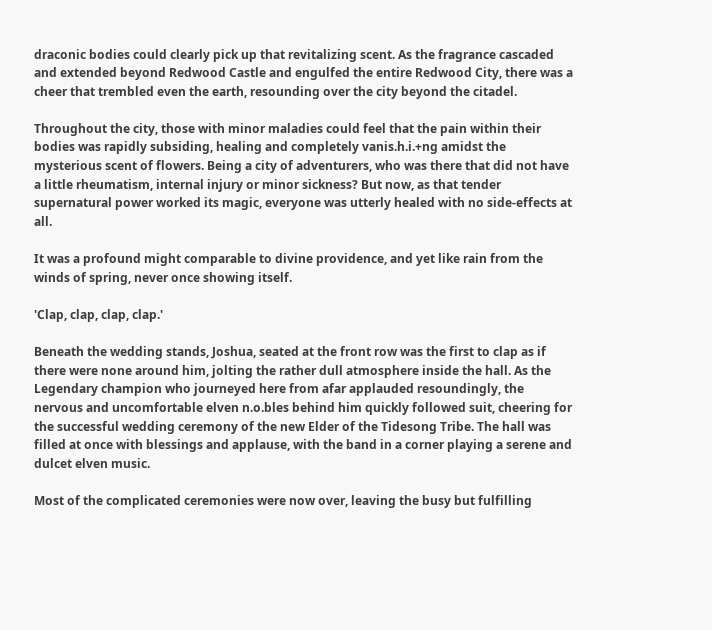draconic bodies could clearly pick up that revitalizing scent. As the fragrance cascaded and extended beyond Redwood Castle and engulfed the entire Redwood City, there was a cheer that trembled even the earth, resounding over the city beyond the citadel.

Throughout the city, those with minor maladies could feel that the pain within their bodies was rapidly subsiding, healing and completely vanis.h.i.+ng amidst the mysterious scent of flowers. Being a city of adventurers, who was there that did not have a little rheumatism, internal injury or minor sickness? But now, as that tender supernatural power worked its magic, everyone was utterly healed with no side-effects at all.

It was a profound might comparable to divine providence, and yet like rain from the winds of spring, never once showing itself.

'Clap, clap, clap, clap.'

Beneath the wedding stands, Joshua, seated at the front row was the first to clap as if there were none around him, jolting the rather dull atmosphere inside the hall. As the Legendary champion who journeyed here from afar applauded resoundingly, the nervous and uncomfortable elven n.o.bles behind him quickly followed suit, cheering for the successful wedding ceremony of the new Elder of the Tidesong Tribe. The hall was filled at once with blessings and applause, with the band in a corner playing a serene and dulcet elven music.

Most of the complicated ceremonies were now over, leaving the busy but fulfilling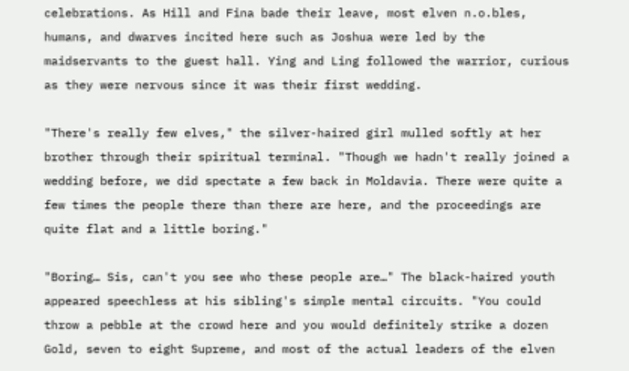celebrations. As Hill and Fina bade their leave, most elven n.o.bles, humans, and dwarves incited here such as Joshua were led by the maidservants to the guest hall. Ying and Ling followed the warrior, curious as they were nervous since it was their first wedding.

"There's really few elves," the silver-haired girl mulled softly at her brother through their spiritual terminal. "Though we hadn't really joined a wedding before, we did spectate a few back in Moldavia. There were quite a few times the people there than there are here, and the proceedings are quite flat and a little boring."

"Boring… Sis, can't you see who these people are…" The black-haired youth appeared speechless at his sibling's simple mental circuits. "You could throw a pebble at the crowd here and you would definitely strike a dozen Gold, seven to eight Supreme, and most of the actual leaders of the elven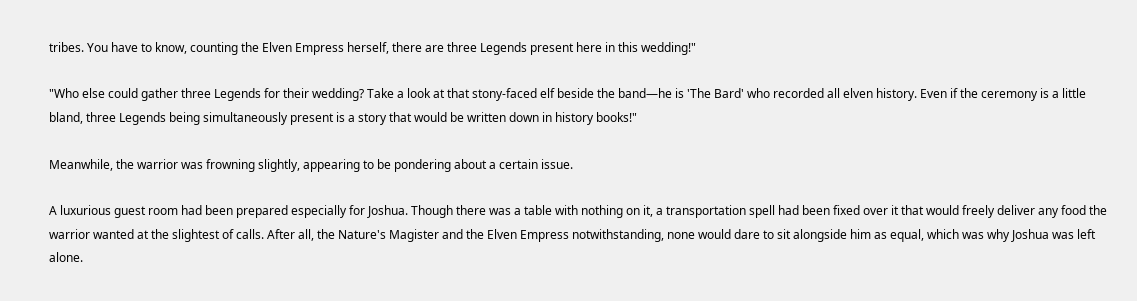tribes. You have to know, counting the Elven Empress herself, there are three Legends present here in this wedding!"

"Who else could gather three Legends for their wedding? Take a look at that stony-faced elf beside the band—he is 'The Bard' who recorded all elven history. Even if the ceremony is a little bland, three Legends being simultaneously present is a story that would be written down in history books!"

Meanwhile, the warrior was frowning slightly, appearing to be pondering about a certain issue.

A luxurious guest room had been prepared especially for Joshua. Though there was a table with nothing on it, a transportation spell had been fixed over it that would freely deliver any food the warrior wanted at the slightest of calls. After all, the Nature's Magister and the Elven Empress notwithstanding, none would dare to sit alongside him as equal, which was why Joshua was left alone.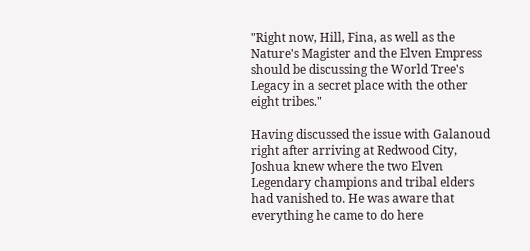"Right now, Hill, Fina, as well as the Nature's Magister and the Elven Empress should be discussing the World Tree's Legacy in a secret place with the other eight tribes."

Having discussed the issue with Galanoud right after arriving at Redwood City, Joshua knew where the two Elven Legendary champions and tribal elders had vanished to. He was aware that everything he came to do here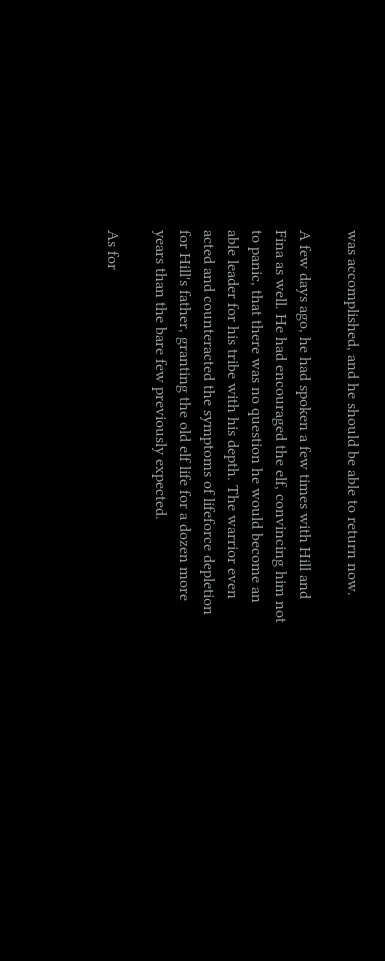was accomplished, and he should be able to return now.

A few days ago, he had spoken a few times with Hill and Fina as well. He had encouraged the elf, convincing him not to panic, that there was no question he would become an able leader for his tribe with his depth. The warrior even acted and counteracted the symptoms of lifeforce depletion for Hill's father, granting the old elf life for a dozen more years than the bare few previously expected.

As for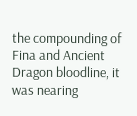the compounding of Fina and Ancient Dragon bloodline, it was nearing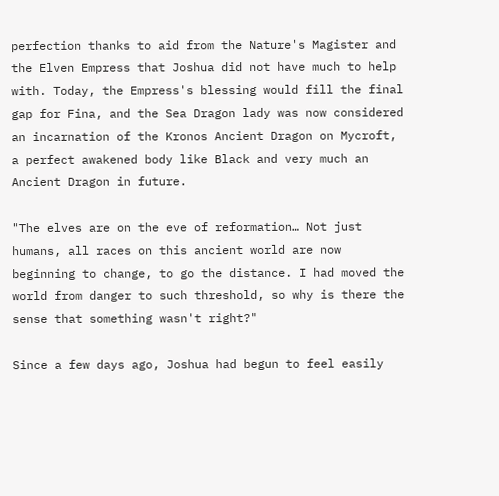perfection thanks to aid from the Nature's Magister and the Elven Empress that Joshua did not have much to help with. Today, the Empress's blessing would fill the final gap for Fina, and the Sea Dragon lady was now considered an incarnation of the Kronos Ancient Dragon on Mycroft, a perfect awakened body like Black and very much an Ancient Dragon in future.

"The elves are on the eve of reformation… Not just humans, all races on this ancient world are now beginning to change, to go the distance. I had moved the world from danger to such threshold, so why is there the sense that something wasn't right?"

Since a few days ago, Joshua had begun to feel easily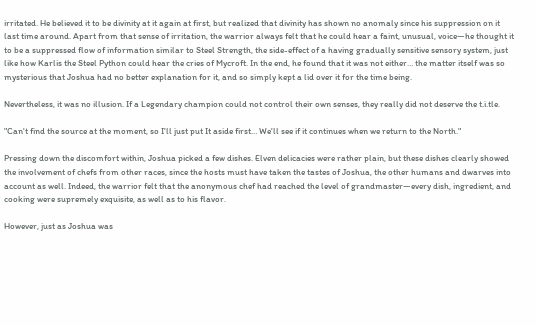irritated. He believed it to be divinity at it again at first, but realized that divinity has shown no anomaly since his suppression on it last time around. Apart from that sense of irritation, the warrior always felt that he could hear a faint, unusual, voice—he thought it to be a suppressed flow of information similar to Steel Strength, the side-effect of a having gradually sensitive sensory system, just like how Karlis the Steel Python could hear the cries of Mycroft. In the end, he found that it was not either… the matter itself was so mysterious that Joshua had no better explanation for it, and so simply kept a lid over it for the time being.

Nevertheless, it was no illusion. If a Legendary champion could not control their own senses, they really did not deserve the t.i.tle.

"Can't find the source at the moment, so I'll just put It aside first… We'll see if it continues when we return to the North."

Pressing down the discomfort within, Joshua picked a few dishes. Elven delicacies were rather plain, but these dishes clearly showed the involvement of chefs from other races, since the hosts must have taken the tastes of Joshua, the other humans and dwarves into account as well. Indeed, the warrior felt that the anonymous chef had reached the level of grandmaster—every dish, ingredient, and cooking were supremely exquisite, as well as to his flavor.

However, just as Joshua was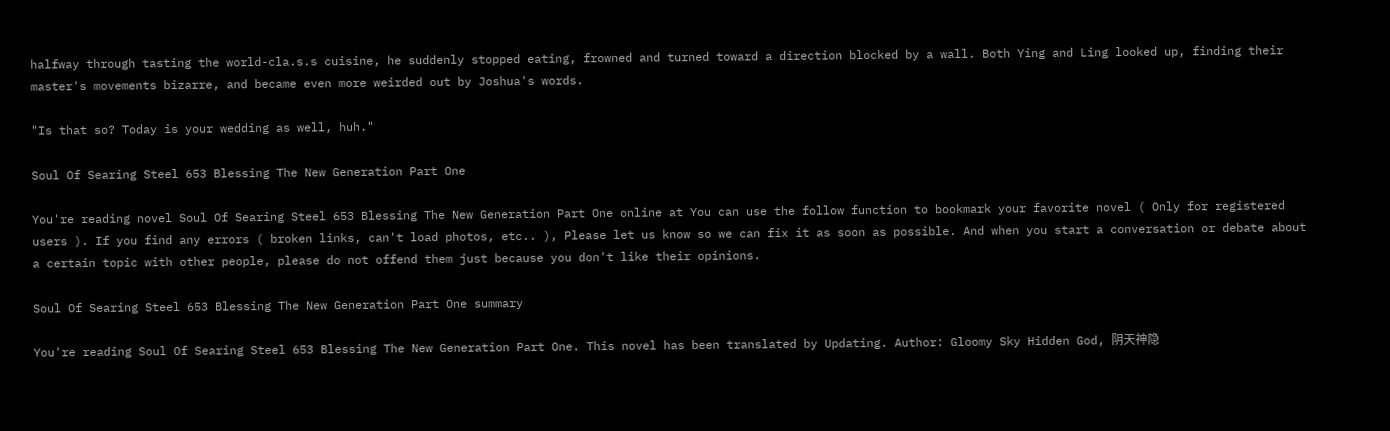halfway through tasting the world-cla.s.s cuisine, he suddenly stopped eating, frowned and turned toward a direction blocked by a wall. Both Ying and Ling looked up, finding their master's movements bizarre, and became even more weirded out by Joshua's words.

"Is that so? Today is your wedding as well, huh."

Soul Of Searing Steel 653 Blessing The New Generation Part One

You're reading novel Soul Of Searing Steel 653 Blessing The New Generation Part One online at You can use the follow function to bookmark your favorite novel ( Only for registered users ). If you find any errors ( broken links, can't load photos, etc.. ), Please let us know so we can fix it as soon as possible. And when you start a conversation or debate about a certain topic with other people, please do not offend them just because you don't like their opinions.

Soul Of Searing Steel 653 Blessing The New Generation Part One summary

You're reading Soul Of Searing Steel 653 Blessing The New Generation Part One. This novel has been translated by Updating. Author: Gloomy Sky Hidden God, 阴天神隐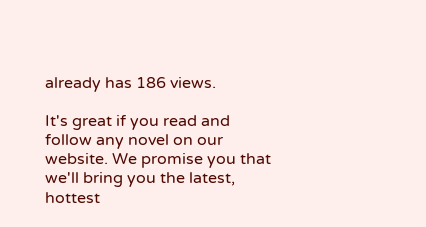already has 186 views.

It's great if you read and follow any novel on our website. We promise you that we'll bring you the latest, hottest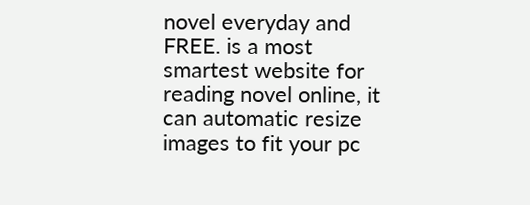novel everyday and FREE. is a most smartest website for reading novel online, it can automatic resize images to fit your pc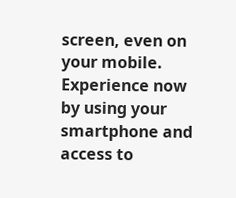screen, even on your mobile. Experience now by using your smartphone and access to